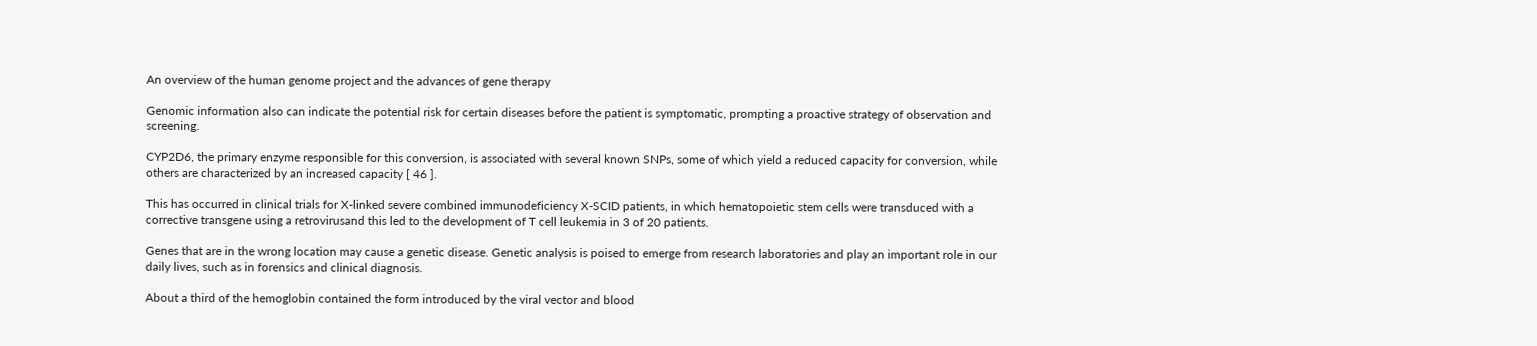An overview of the human genome project and the advances of gene therapy

Genomic information also can indicate the potential risk for certain diseases before the patient is symptomatic, prompting a proactive strategy of observation and screening.

CYP2D6, the primary enzyme responsible for this conversion, is associated with several known SNPs, some of which yield a reduced capacity for conversion, while others are characterized by an increased capacity [ 46 ].

This has occurred in clinical trials for X-linked severe combined immunodeficiency X-SCID patients, in which hematopoietic stem cells were transduced with a corrective transgene using a retrovirusand this led to the development of T cell leukemia in 3 of 20 patients.

Genes that are in the wrong location may cause a genetic disease. Genetic analysis is poised to emerge from research laboratories and play an important role in our daily lives, such as in forensics and clinical diagnosis.

About a third of the hemoglobin contained the form introduced by the viral vector and blood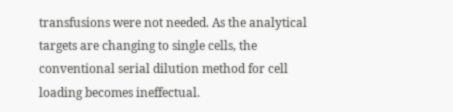transfusions were not needed. As the analytical targets are changing to single cells, the conventional serial dilution method for cell loading becomes ineffectual.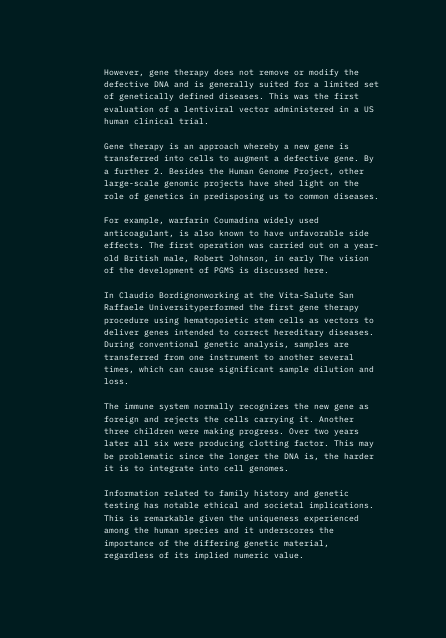However, gene therapy does not remove or modify the defective DNA and is generally suited for a limited set of genetically defined diseases. This was the first evaluation of a lentiviral vector administered in a US human clinical trial.

Gene therapy is an approach whereby a new gene is transferred into cells to augment a defective gene. By a further 2. Besides the Human Genome Project, other large-scale genomic projects have shed light on the role of genetics in predisposing us to common diseases.

For example, warfarin Coumadina widely used anticoagulant, is also known to have unfavorable side effects. The first operation was carried out on a year-old British male, Robert Johnson, in early The vision of the development of PGMS is discussed here.

In Claudio Bordignonworking at the Vita-Salute San Raffaele Universityperformed the first gene therapy procedure using hematopoietic stem cells as vectors to deliver genes intended to correct hereditary diseases. During conventional genetic analysis, samples are transferred from one instrument to another several times, which can cause significant sample dilution and loss.

The immune system normally recognizes the new gene as foreign and rejects the cells carrying it. Another three children were making progress. Over two years later all six were producing clotting factor. This may be problematic since the longer the DNA is, the harder it is to integrate into cell genomes.

Information related to family history and genetic testing has notable ethical and societal implications. This is remarkable given the uniqueness experienced among the human species and it underscores the importance of the differing genetic material, regardless of its implied numeric value.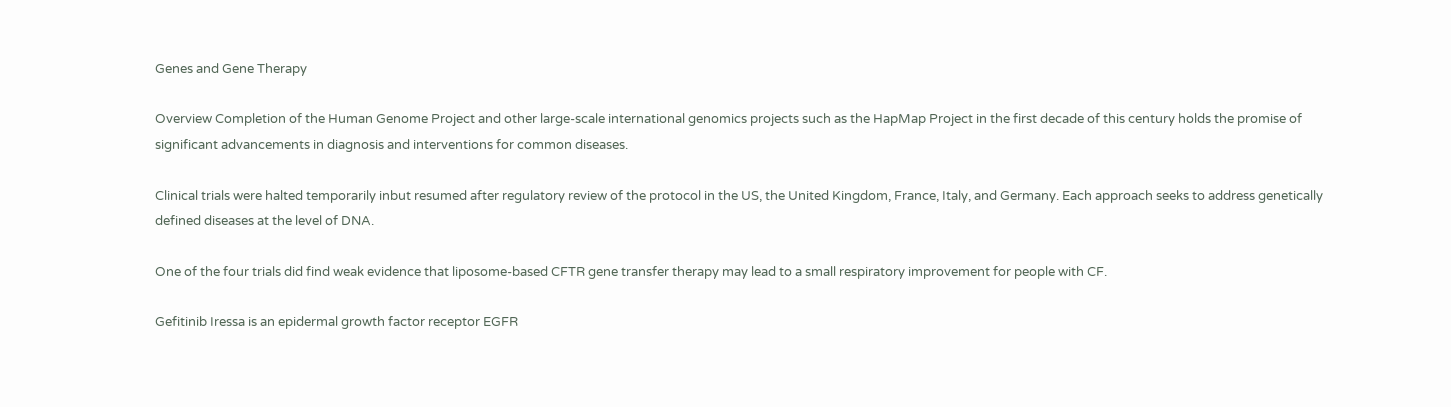Genes and Gene Therapy

Overview Completion of the Human Genome Project and other large-scale international genomics projects such as the HapMap Project in the first decade of this century holds the promise of significant advancements in diagnosis and interventions for common diseases.

Clinical trials were halted temporarily inbut resumed after regulatory review of the protocol in the US, the United Kingdom, France, Italy, and Germany. Each approach seeks to address genetically defined diseases at the level of DNA.

One of the four trials did find weak evidence that liposome-based CFTR gene transfer therapy may lead to a small respiratory improvement for people with CF.

Gefitinib Iressa is an epidermal growth factor receptor EGFR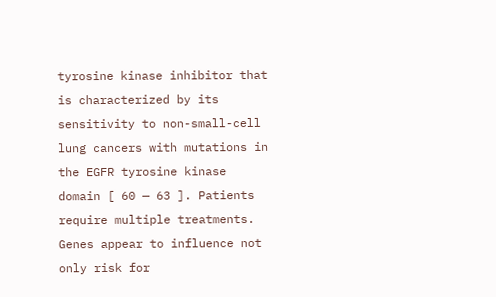tyrosine kinase inhibitor that is characterized by its sensitivity to non-small-cell lung cancers with mutations in the EGFR tyrosine kinase domain [ 60 — 63 ]. Patients require multiple treatments. Genes appear to influence not only risk for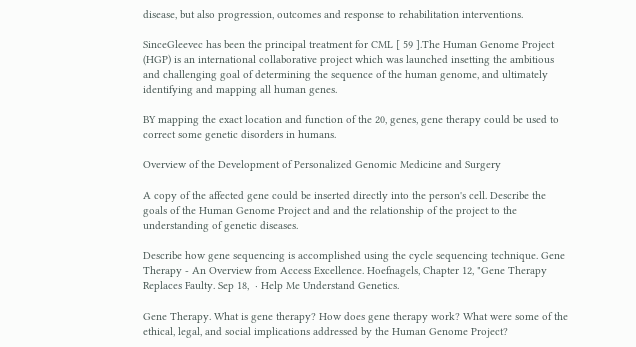disease, but also progression, outcomes and response to rehabilitation interventions.

SinceGleevec has been the principal treatment for CML [ 59 ].The Human Genome Project (HGP) is an international collaborative project which was launched insetting the ambitious and challenging goal of determining the sequence of the human genome, and ultimately identifying and mapping all human genes.

BY mapping the exact location and function of the 20, genes, gene therapy could be used to correct some genetic disorders in humans.

Overview of the Development of Personalized Genomic Medicine and Surgery

A copy of the affected gene could be inserted directly into the person's cell. Describe the goals of the Human Genome Project and and the relationship of the project to the understanding of genetic diseases.

Describe how gene sequencing is accomplished using the cycle sequencing technique. Gene Therapy - An Overview from Access Excellence. Hoefnagels, Chapter 12, "Gene Therapy Replaces Faulty. Sep 18,  · Help Me Understand Genetics.

Gene Therapy. What is gene therapy? How does gene therapy work? What were some of the ethical, legal, and social implications addressed by the Human Genome Project?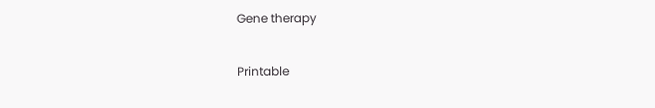Gene therapy

Printable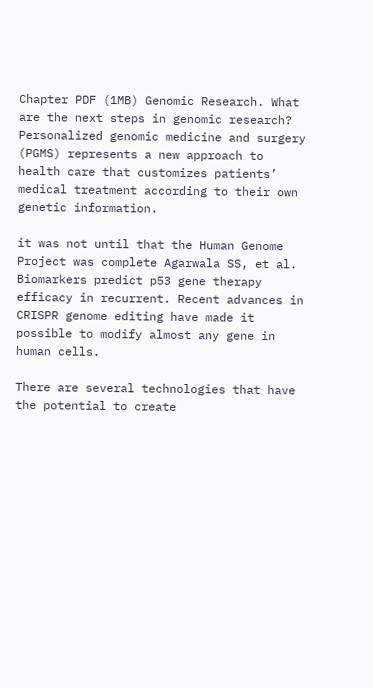Chapter PDF (1MB) Genomic Research. What are the next steps in genomic research? Personalized genomic medicine and surgery (PGMS) represents a new approach to health care that customizes patients’ medical treatment according to their own genetic information.

it was not until that the Human Genome Project was complete Agarwala SS, et al. Biomarkers predict p53 gene therapy efficacy in recurrent. Recent advances in CRISPR genome editing have made it possible to modify almost any gene in human cells.

There are several technologies that have the potential to create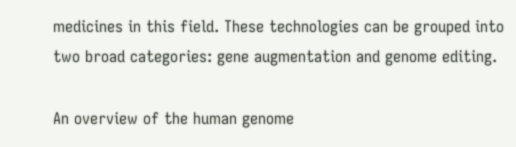medicines in this field. These technologies can be grouped into two broad categories: gene augmentation and genome editing.

An overview of the human genome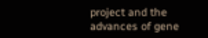project and the advances of gene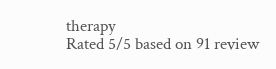therapy
Rated 5/5 based on 91 review